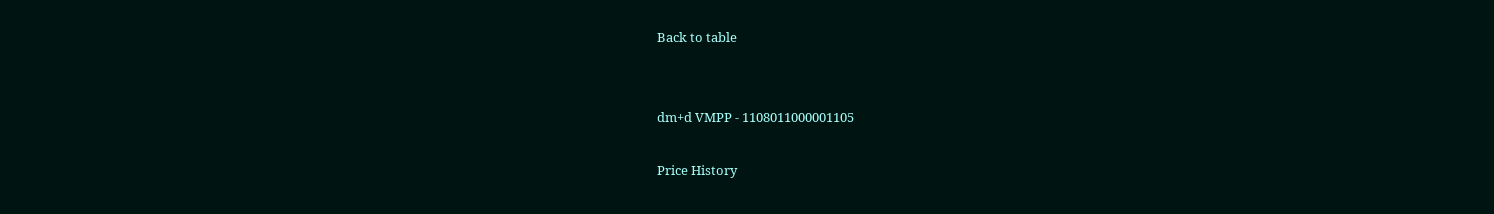Back to table


dm+d VMPP - 1108011000001105

Price History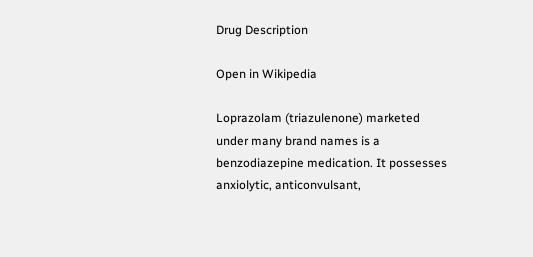Drug Description

Open in Wikipedia

Loprazolam (triazulenone) marketed under many brand names is a benzodiazepine medication. It possesses anxiolytic, anticonvulsant,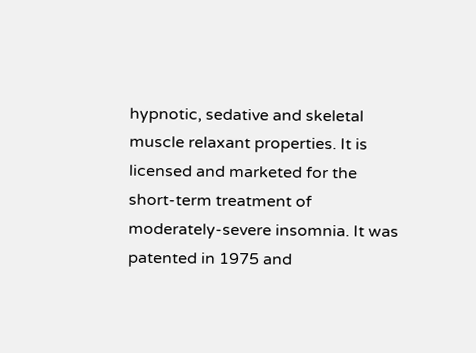hypnotic, sedative and skeletal muscle relaxant properties. It is licensed and marketed for the short-term treatment of moderately-severe insomnia. It was patented in 1975 and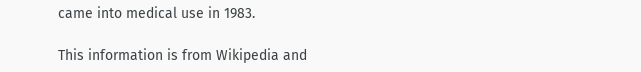came into medical use in 1983.

This information is from Wikipedia and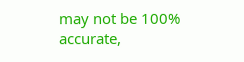may not be 100% accurate,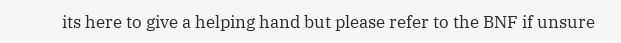its here to give a helping hand but please refer to the BNF if unsure